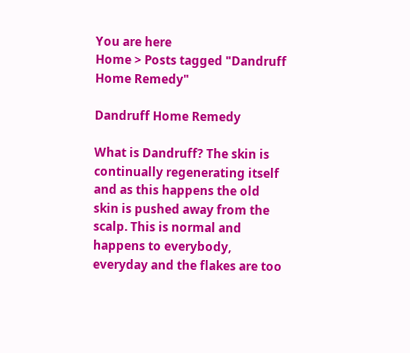You are here
Home > Posts tagged "Dandruff Home Remedy"

Dandruff Home Remedy

What is Dandruff? The skin is continually regenerating itself and as this happens the old skin is pushed away from the scalp. This is normal and happens to everybody, everyday and the flakes are too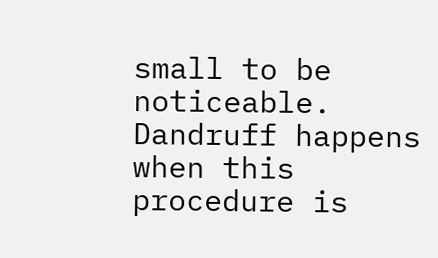small to be noticeable. Dandruff happens when this procedure is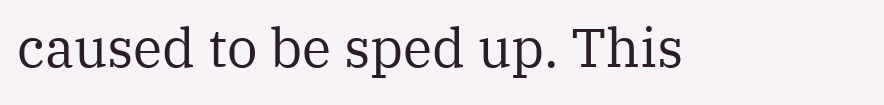caused to be sped up. This